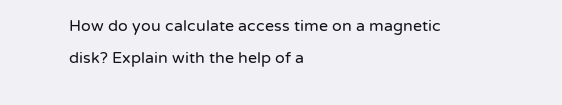How do you calculate access time on a magnetic disk? Explain with the help of a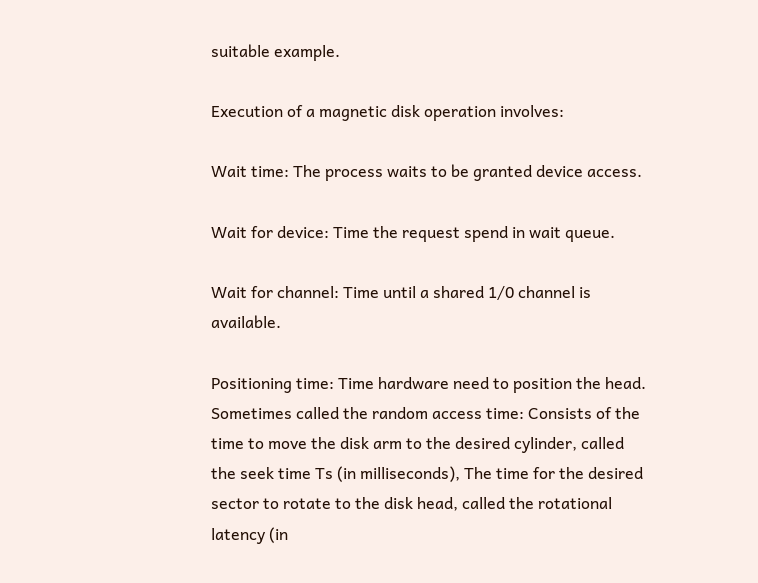suitable example.

Execution of a magnetic disk operation involves:

Wait time: The process waits to be granted device access.

Wait for device: Time the request spend in wait queue.

Wait for channel: Time until a shared 1/0 channel is available.

Positioning time: Time hardware need to position the head. Sometimes called the random access time: Consists of the time to move the disk arm to the desired cylinder, called the seek time Ts (in milliseconds), The time for the desired sector to rotate to the disk head, called the rotational latency (in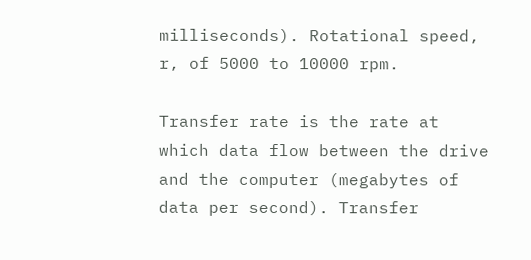milliseconds). Rotational speed, r, of 5000 to 10000 rpm.

Transfer rate is the rate at which data flow between the drive and the computer (megabytes of data per second). Transfer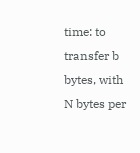time: to transfer b bytes, with N bytes per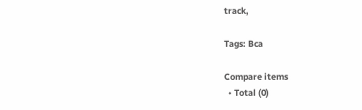track,

Tags: Bca

Compare items
  • Total (0)